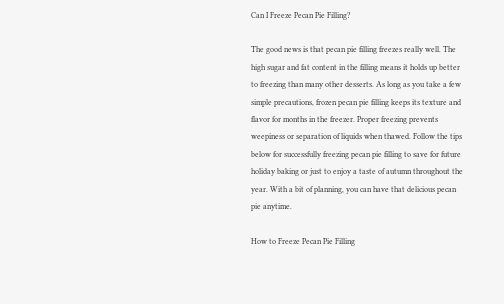Can I Freeze Pecan Pie Filling?

The good news is that pecan pie filling freezes really well. The high sugar and fat content in the filling means it holds up better to freezing than many other desserts. As long as you take a few simple precautions, frozen pecan pie filling keeps its texture and flavor for months in the freezer. Proper freezing prevents weepiness or separation of liquids when thawed. Follow the tips below for successfully freezing pecan pie filling to save for future holiday baking or just to enjoy a taste of autumn throughout the year. With a bit of planning, you can have that delicious pecan pie anytime.

How to Freeze Pecan Pie Filling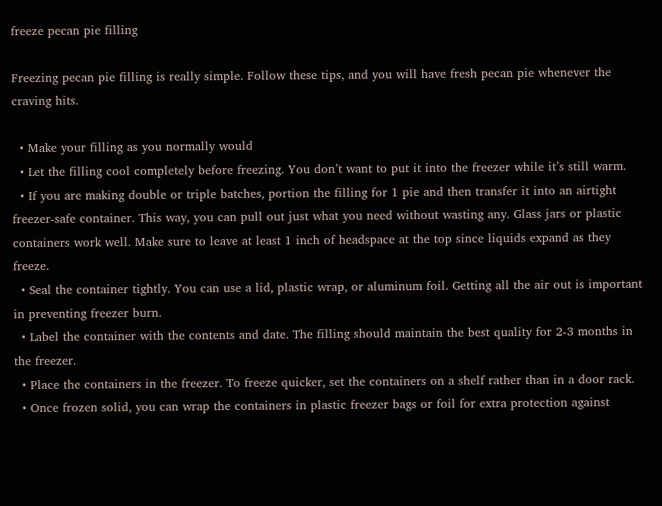freeze pecan pie filling

Freezing pecan pie filling is really simple. Follow these tips, and you will have fresh pecan pie whenever the craving hits.

  • Make your filling as you normally would
  • Let the filling cool completely before freezing. You don’t want to put it into the freezer while it’s still warm.
  • If you are making double or triple batches, portion the filling for 1 pie and then transfer it into an airtight freezer-safe container. This way, you can pull out just what you need without wasting any. Glass jars or plastic containers work well. Make sure to leave at least 1 inch of headspace at the top since liquids expand as they freeze.
  • Seal the container tightly. You can use a lid, plastic wrap, or aluminum foil. Getting all the air out is important in preventing freezer burn.
  • Label the container with the contents and date. The filling should maintain the best quality for 2-3 months in the freezer.
  • Place the containers in the freezer. To freeze quicker, set the containers on a shelf rather than in a door rack.
  • Once frozen solid, you can wrap the containers in plastic freezer bags or foil for extra protection against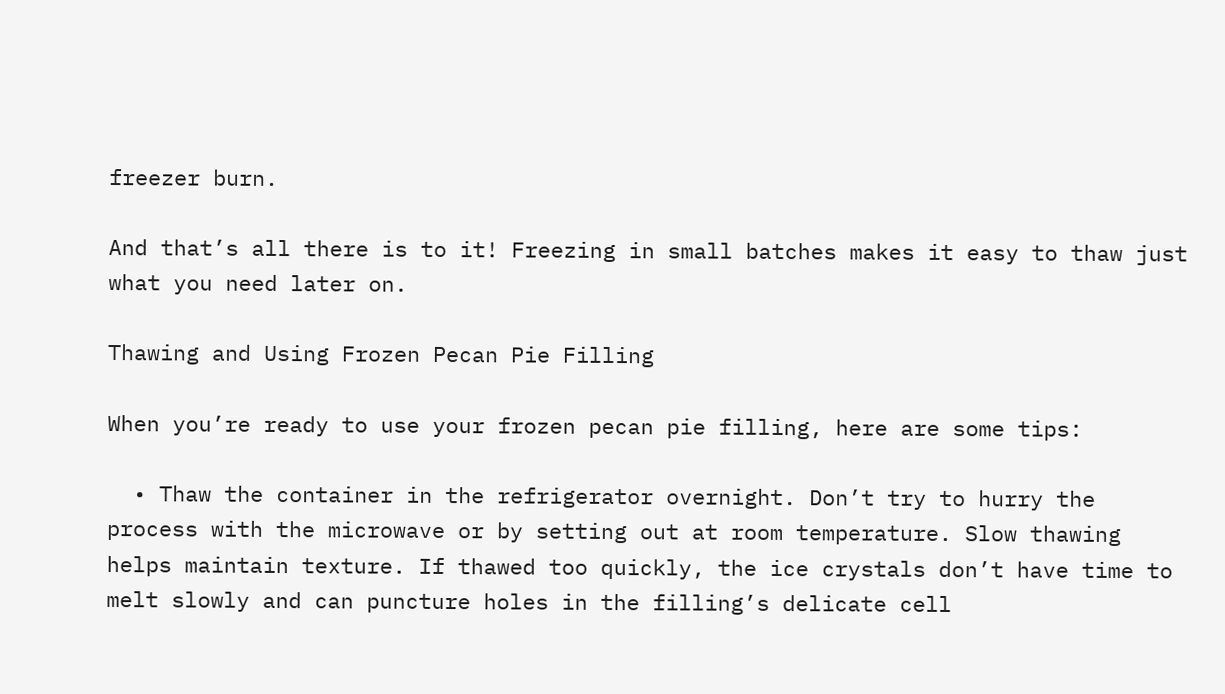freezer burn.

And that’s all there is to it! Freezing in small batches makes it easy to thaw just what you need later on.

Thawing and Using Frozen Pecan Pie Filling

When you’re ready to use your frozen pecan pie filling, here are some tips:

  • Thaw the container in the refrigerator overnight. Don’t try to hurry the process with the microwave or by setting out at room temperature. Slow thawing helps maintain texture. If thawed too quickly, the ice crystals don’t have time to melt slowly and can puncture holes in the filling’s delicate cell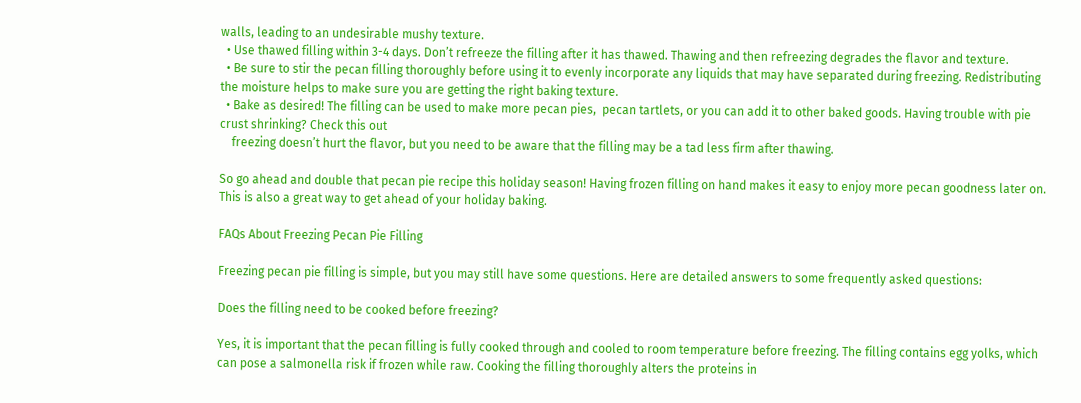walls, leading to an undesirable mushy texture.
  • Use thawed filling within 3-4 days. Don’t refreeze the filling after it has thawed. Thawing and then refreezing degrades the flavor and texture.
  • Be sure to stir the pecan filling thoroughly before using it to evenly incorporate any liquids that may have separated during freezing. Redistributing the moisture helps to make sure you are getting the right baking texture.
  • Bake as desired! The filling can be used to make more pecan pies,  pecan tartlets, or you can add it to other baked goods. Having trouble with pie crust shrinking? Check this out
    freezing doesn’t hurt the flavor, but you need to be aware that the filling may be a tad less firm after thawing.

So go ahead and double that pecan pie recipe this holiday season! Having frozen filling on hand makes it easy to enjoy more pecan goodness later on.  This is also a great way to get ahead of your holiday baking.

FAQs About Freezing Pecan Pie Filling

Freezing pecan pie filling is simple, but you may still have some questions. Here are detailed answers to some frequently asked questions:

Does the filling need to be cooked before freezing?

Yes, it is important that the pecan filling is fully cooked through and cooled to room temperature before freezing. The filling contains egg yolks, which can pose a salmonella risk if frozen while raw. Cooking the filling thoroughly alters the proteins in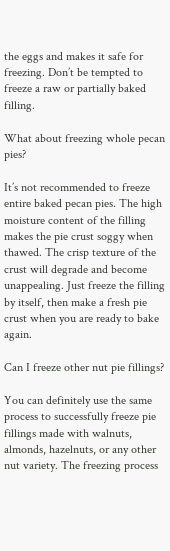the eggs and makes it safe for freezing. Don’t be tempted to freeze a raw or partially baked filling.

What about freezing whole pecan pies?

It’s not recommended to freeze entire baked pecan pies. The high moisture content of the filling makes the pie crust soggy when thawed. The crisp texture of the crust will degrade and become unappealing. Just freeze the filling by itself, then make a fresh pie crust when you are ready to bake again.

Can I freeze other nut pie fillings?

You can definitely use the same process to successfully freeze pie fillings made with walnuts, almonds, hazelnuts, or any other nut variety. The freezing process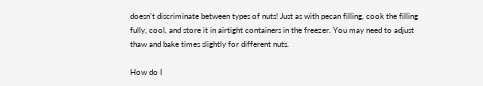doesn’t discriminate between types of nuts! Just as with pecan filling, cook the filling fully, cool, and store it in airtight containers in the freezer. You may need to adjust thaw and bake times slightly for different nuts.

How do I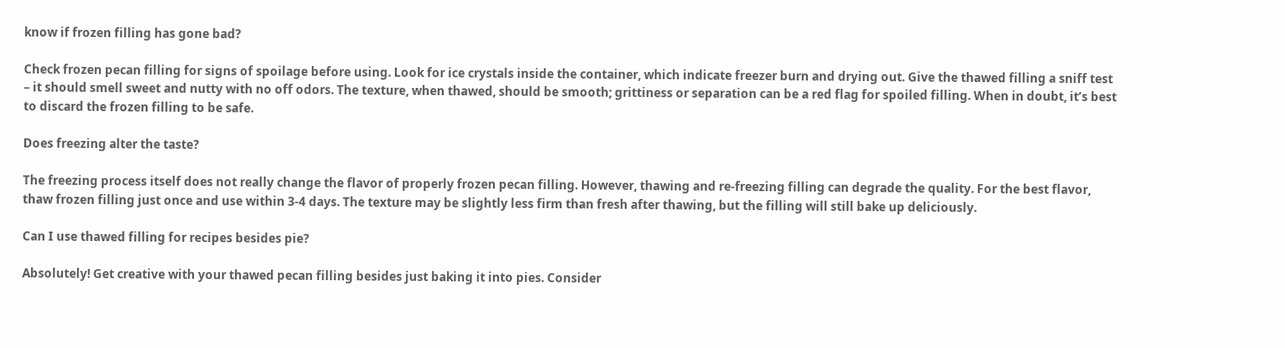know if frozen filling has gone bad?

Check frozen pecan filling for signs of spoilage before using. Look for ice crystals inside the container, which indicate freezer burn and drying out. Give the thawed filling a sniff test – it should smell sweet and nutty with no off odors. The texture, when thawed, should be smooth; grittiness or separation can be a red flag for spoiled filling. When in doubt, it’s best to discard the frozen filling to be safe.

Does freezing alter the taste?

The freezing process itself does not really change the flavor of properly frozen pecan filling. However, thawing and re-freezing filling can degrade the quality. For the best flavor, thaw frozen filling just once and use within 3-4 days. The texture may be slightly less firm than fresh after thawing, but the filling will still bake up deliciously.

Can I use thawed filling for recipes besides pie?

Absolutely! Get creative with your thawed pecan filling besides just baking it into pies. Consider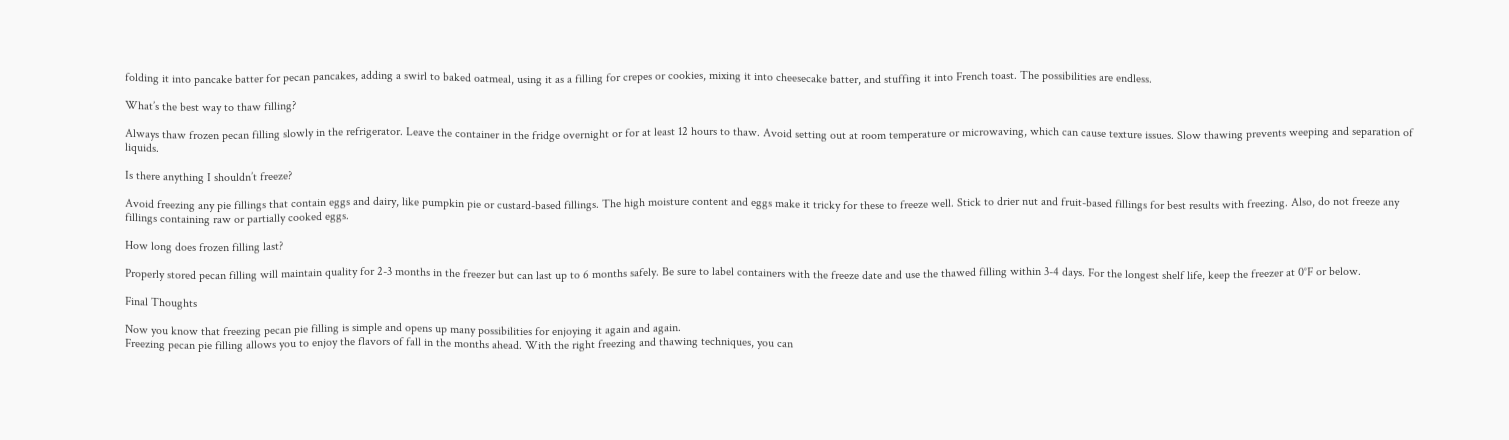folding it into pancake batter for pecan pancakes, adding a swirl to baked oatmeal, using it as a filling for crepes or cookies, mixing it into cheesecake batter, and stuffing it into French toast. The possibilities are endless.

What’s the best way to thaw filling?

Always thaw frozen pecan filling slowly in the refrigerator. Leave the container in the fridge overnight or for at least 12 hours to thaw. Avoid setting out at room temperature or microwaving, which can cause texture issues. Slow thawing prevents weeping and separation of liquids.

Is there anything I shouldn’t freeze?

Avoid freezing any pie fillings that contain eggs and dairy, like pumpkin pie or custard-based fillings. The high moisture content and eggs make it tricky for these to freeze well. Stick to drier nut and fruit-based fillings for best results with freezing. Also, do not freeze any fillings containing raw or partially cooked eggs.

How long does frozen filling last?

Properly stored pecan filling will maintain quality for 2-3 months in the freezer but can last up to 6 months safely. Be sure to label containers with the freeze date and use the thawed filling within 3-4 days. For the longest shelf life, keep the freezer at 0°F or below.

Final Thoughts

Now you know that freezing pecan pie filling is simple and opens up many possibilities for enjoying it again and again.
Freezing pecan pie filling allows you to enjoy the flavors of fall in the months ahead. With the right freezing and thawing techniques, you can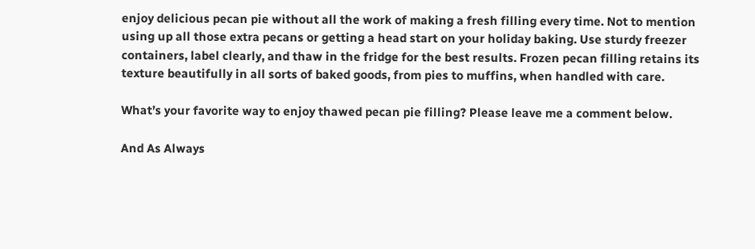enjoy delicious pecan pie without all the work of making a fresh filling every time. Not to mention using up all those extra pecans or getting a head start on your holiday baking. Use sturdy freezer containers, label clearly, and thaw in the fridge for the best results. Frozen pecan filling retains its texture beautifully in all sorts of baked goods, from pies to muffins, when handled with care.

What’s your favorite way to enjoy thawed pecan pie filling? Please leave me a comment below.

And As Always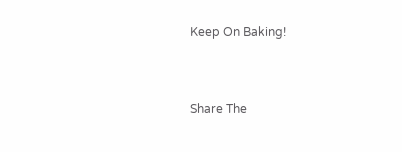Keep On Baking!


Share The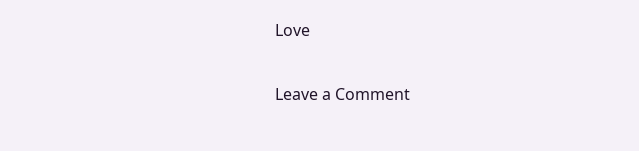Love

Leave a Comment